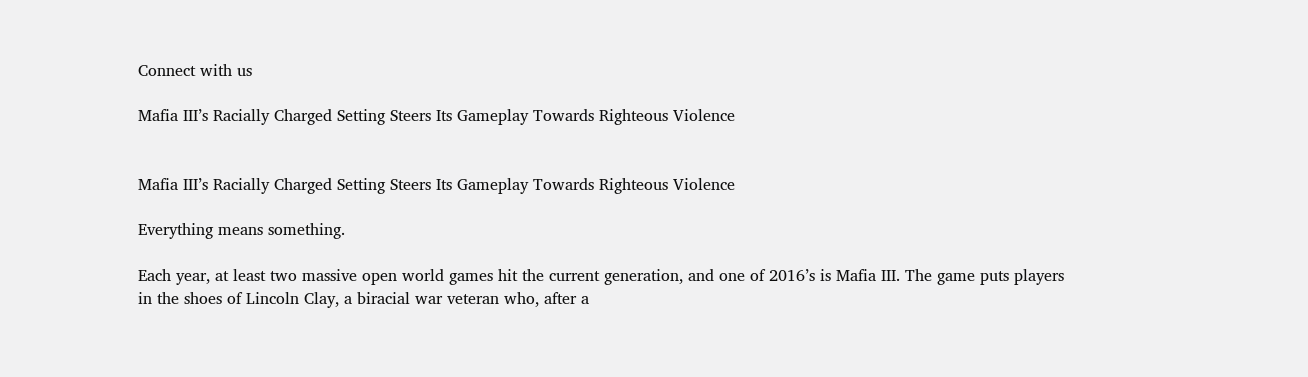Connect with us

Mafia III’s Racially Charged Setting Steers Its Gameplay Towards Righteous Violence


Mafia III’s Racially Charged Setting Steers Its Gameplay Towards Righteous Violence

Everything means something.

Each year, at least two massive open world games hit the current generation, and one of 2016’s is Mafia III. The game puts players in the shoes of Lincoln Clay, a biracial war veteran who, after a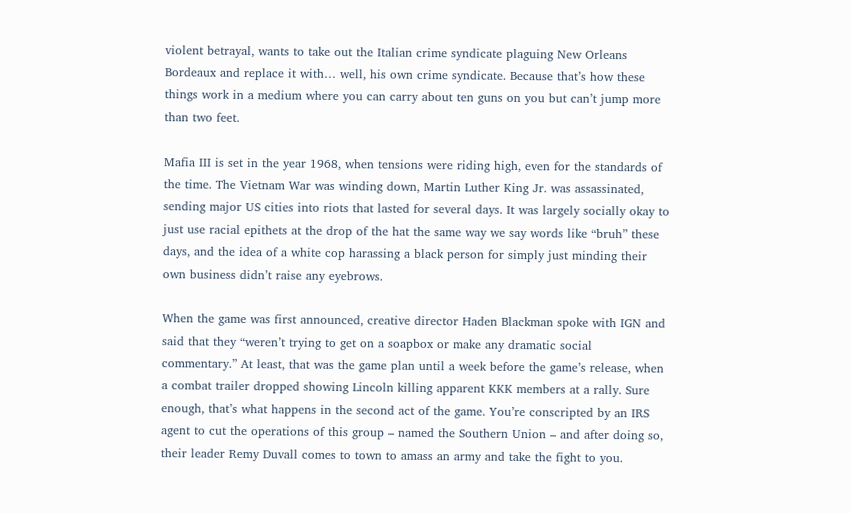violent betrayal, wants to take out the Italian crime syndicate plaguing New Orleans Bordeaux and replace it with… well, his own crime syndicate. Because that’s how these things work in a medium where you can carry about ten guns on you but can’t jump more than two feet.

Mafia III is set in the year 1968, when tensions were riding high, even for the standards of the time. The Vietnam War was winding down, Martin Luther King Jr. was assassinated, sending major US cities into riots that lasted for several days. It was largely socially okay to just use racial epithets at the drop of the hat the same way we say words like “bruh” these days, and the idea of a white cop harassing a black person for simply just minding their own business didn’t raise any eyebrows.

When the game was first announced, creative director Haden Blackman spoke with IGN and said that they “weren’t trying to get on a soapbox or make any dramatic social commentary.” At least, that was the game plan until a week before the game’s release, when a combat trailer dropped showing Lincoln killing apparent KKK members at a rally. Sure enough, that’s what happens in the second act of the game. You’re conscripted by an IRS agent to cut the operations of this group – named the Southern Union – and after doing so, their leader Remy Duvall comes to town to amass an army and take the fight to you.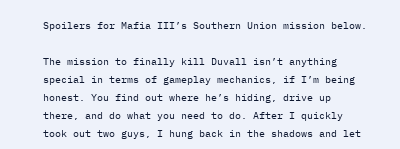Spoilers for Mafia III’s Southern Union mission below.

The mission to finally kill Duvall isn’t anything special in terms of gameplay mechanics, if I’m being honest. You find out where he’s hiding, drive up there, and do what you need to do. After I quickly took out two guys, I hung back in the shadows and let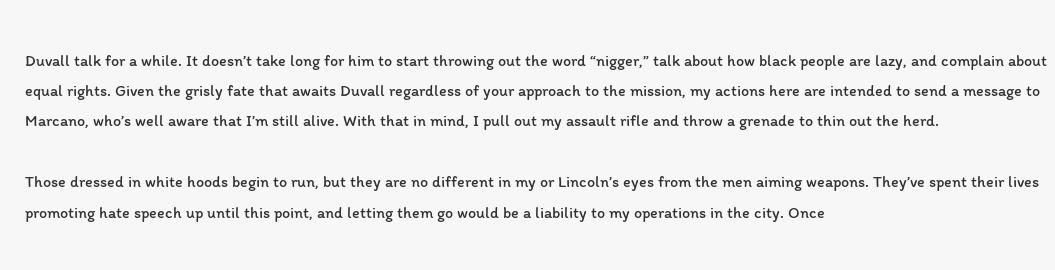Duvall talk for a while. It doesn’t take long for him to start throwing out the word “nigger,” talk about how black people are lazy, and complain about equal rights. Given the grisly fate that awaits Duvall regardless of your approach to the mission, my actions here are intended to send a message to Marcano, who’s well aware that I’m still alive. With that in mind, I pull out my assault rifle and throw a grenade to thin out the herd.

Those dressed in white hoods begin to run, but they are no different in my or Lincoln’s eyes from the men aiming weapons. They’ve spent their lives promoting hate speech up until this point, and letting them go would be a liability to my operations in the city. Once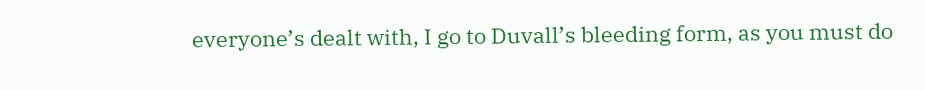everyone’s dealt with, I go to Duvall’s bleeding form, as you must do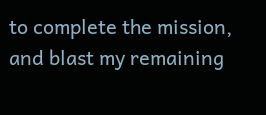to complete the mission, and blast my remaining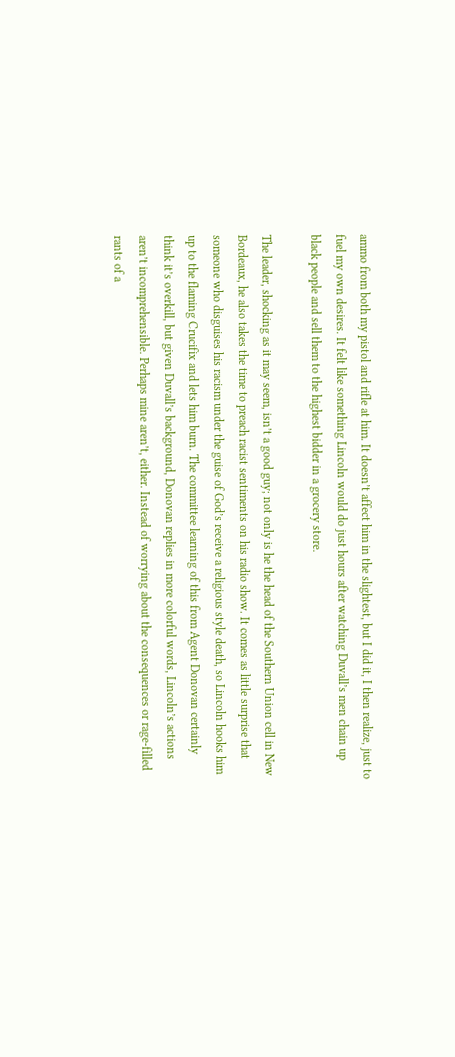ammo from both my pistol and rifle at him. It doesn’t affect him in the slightest, but I did it, I then realize, just to fuel my own desires. It felt like something Lincoln would do just hours after watching Duvall’s men chain up black people and sell them to the highest bidder in a grocery store.

The leader, shocking as it may seem, isn’t a good guy; not only is he the head of the Southern Union cell in New Bordeaux, he also takes the time to preach racist sentiments on his radio show. It comes as little surprise that someone who disguises his racism under the guise of God’s receive a religious style death, so Lincoln hooks him up to the flaming Crucifix and lets him burn. The committee learning of this from Agent Donovan certainly think it’s overkill, but given Duvall’s background, Donovan replies in more colorful words, Lincoln’s actions aren’t incomprehensible. Perhaps mine aren’t, either. Instead of worrying about the consequences or rage-filled rants of a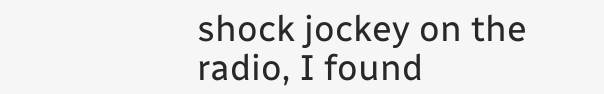shock jockey on the radio, I found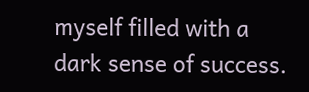myself filled with a dark sense of success.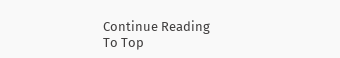Continue Reading
To Top